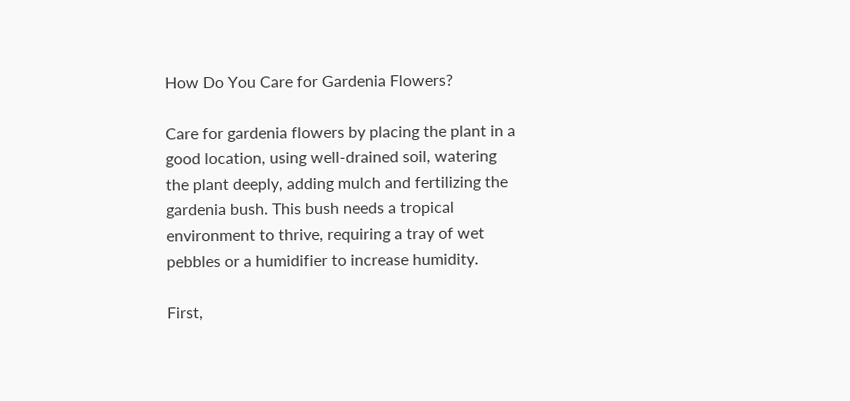How Do You Care for Gardenia Flowers?

Care for gardenia flowers by placing the plant in a good location, using well-drained soil, watering the plant deeply, adding mulch and fertilizing the gardenia bush. This bush needs a tropical environment to thrive, requiring a tray of wet pebbles or a humidifier to increase humidity.

First,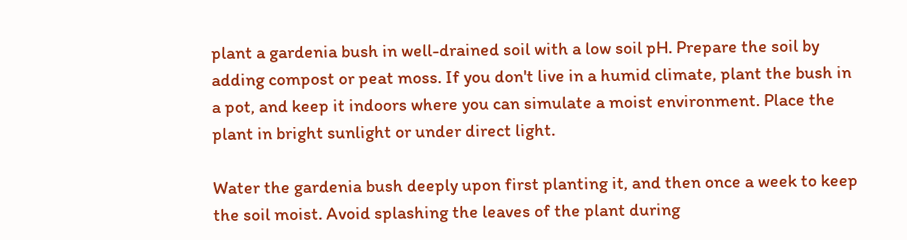plant a gardenia bush in well-drained soil with a low soil pH. Prepare the soil by adding compost or peat moss. If you don't live in a humid climate, plant the bush in a pot, and keep it indoors where you can simulate a moist environment. Place the plant in bright sunlight or under direct light.

Water the gardenia bush deeply upon first planting it, and then once a week to keep the soil moist. Avoid splashing the leaves of the plant during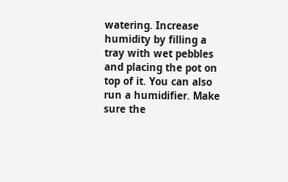watering. Increase humidity by filling a tray with wet pebbles and placing the pot on top of it. You can also run a humidifier. Make sure the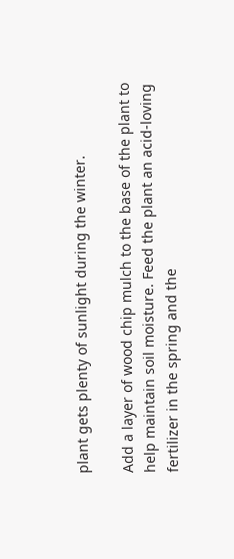plant gets plenty of sunlight during the winter.

Add a layer of wood chip mulch to the base of the plant to help maintain soil moisture. Feed the plant an acid-loving fertilizer in the spring and the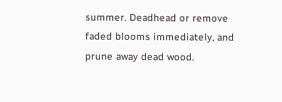summer. Deadhead or remove faded blooms immediately, and prune away dead wood.